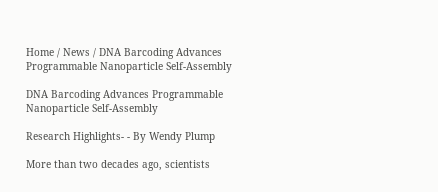Home / News / DNA Barcoding Advances Programmable Nanoparticle Self-Assembly

DNA Barcoding Advances Programmable Nanoparticle Self-Assembly

Research Highlights- - By Wendy Plump

More than two decades ago, scientists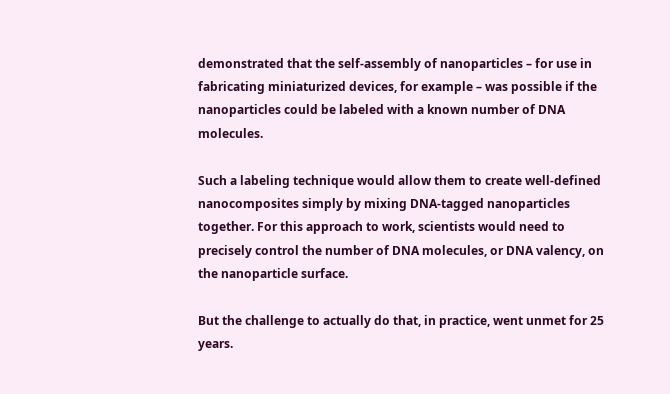demonstrated that the self-assembly of nanoparticles – for use in fabricating miniaturized devices, for example – was possible if the nanoparticles could be labeled with a known number of DNA molecules.

Such a labeling technique would allow them to create well-defined nanocomposites simply by mixing DNA-tagged nanoparticles together. For this approach to work, scientists would need to precisely control the number of DNA molecules, or DNA valency, on the nanoparticle surface.

But the challenge to actually do that, in practice, went unmet for 25 years.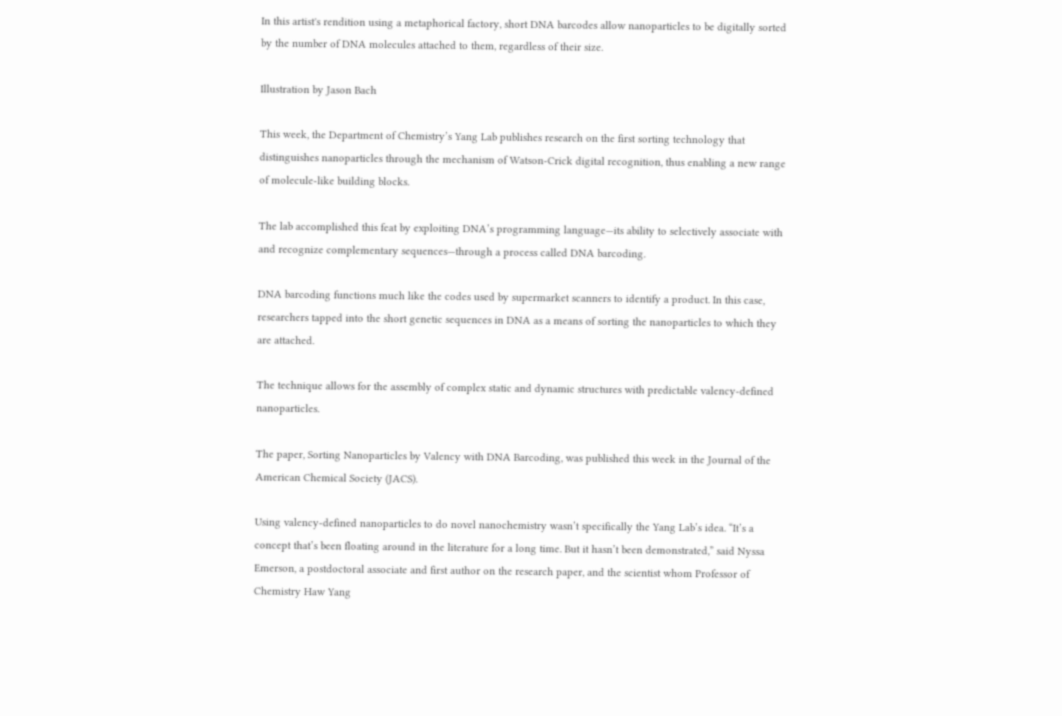In this artist's rendition using a metaphorical factory, short DNA barcodes allow nanoparticles to be digitally sorted by the number of DNA molecules attached to them, regardless of their size.

Illustration by Jason Bach

This week, the Department of Chemistry’s Yang Lab publishes research on the first sorting technology that distinguishes nanoparticles through the mechanism of Watson-Crick digital recognition, thus enabling a new range of molecule-like building blocks.

The lab accomplished this feat by exploiting DNA’s programming language—its ability to selectively associate with and recognize complementary sequences—through a process called DNA barcoding.

DNA barcoding functions much like the codes used by supermarket scanners to identify a product. In this case, researchers tapped into the short genetic sequences in DNA as a means of sorting the nanoparticles to which they are attached.

The technique allows for the assembly of complex static and dynamic structures with predictable valency-defined nanoparticles.

The paper, Sorting Nanoparticles by Valency with DNA Barcoding, was published this week in the Journal of the American Chemical Society (JACS).

Using valency-defined nanoparticles to do novel nanochemistry wasn’t specifically the Yang Lab’s idea. “It’s a concept that’s been floating around in the literature for a long time. But it hasn’t been demonstrated,” said Nyssa Emerson, a postdoctoral associate and first author on the research paper, and the scientist whom Professor of Chemistry Haw Yang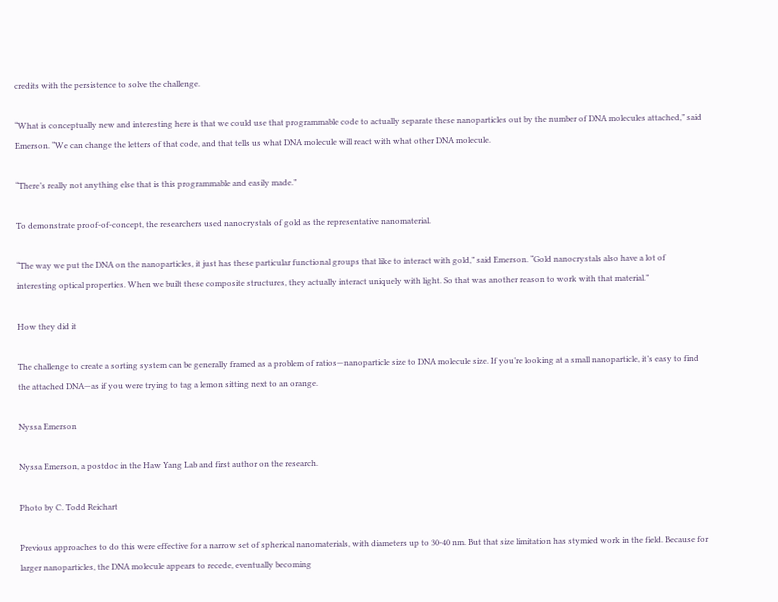credits with the persistence to solve the challenge.

“What is conceptually new and interesting here is that we could use that programmable code to actually separate these nanoparticles out by the number of DNA molecules attached,” said Emerson. “We can change the letters of that code, and that tells us what DNA molecule will react with what other DNA molecule.

“There’s really not anything else that is this programmable and easily made.”

To demonstrate proof-of-concept, the researchers used nanocrystals of gold as the representative nanomaterial.

“The way we put the DNA on the nanoparticles, it just has these particular functional groups that like to interact with gold,” said Emerson. “Gold nanocrystals also have a lot of interesting optical properties. When we built these composite structures, they actually interact uniquely with light. So that was another reason to work with that material.”

How they did it

The challenge to create a sorting system can be generally framed as a problem of ratios—nanoparticle size to DNA molecule size. If you’re looking at a small nanoparticle, it’s easy to find the attached DNA—as if you were trying to tag a lemon sitting next to an orange.

Nyssa Emerson

Nyssa Emerson, a postdoc in the Haw Yang Lab and first author on the research.

Photo by C. Todd Reichart

Previous approaches to do this were effective for a narrow set of spherical nanomaterials, with diameters up to 30-40 nm. But that size limitation has stymied work in the field. Because for larger nanoparticles, the DNA molecule appears to recede, eventually becoming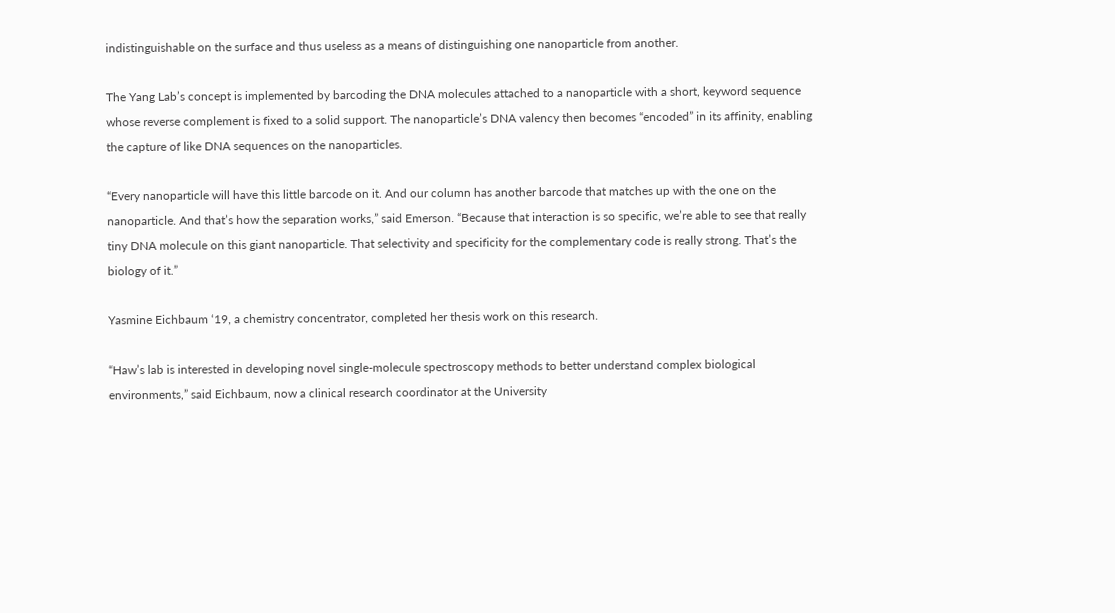indistinguishable on the surface and thus useless as a means of distinguishing one nanoparticle from another.

The Yang Lab’s concept is implemented by barcoding the DNA molecules attached to a nanoparticle with a short, keyword sequence whose reverse complement is fixed to a solid support. The nanoparticle’s DNA valency then becomes “encoded” in its affinity, enabling the capture of like DNA sequences on the nanoparticles.

“Every nanoparticle will have this little barcode on it. And our column has another barcode that matches up with the one on the nanoparticle. And that’s how the separation works,” said Emerson. “Because that interaction is so specific, we’re able to see that really tiny DNA molecule on this giant nanoparticle. That selectivity and specificity for the complementary code is really strong. That’s the biology of it.”

Yasmine Eichbaum ‘19, a chemistry concentrator, completed her thesis work on this research.

“Haw’s lab is interested in developing novel single-molecule spectroscopy methods to better understand complex biological environments,” said Eichbaum, now a clinical research coordinator at the University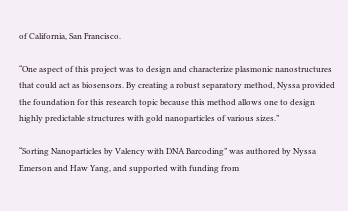of California, San Francisco.

“One aspect of this project was to design and characterize plasmonic nanostructures that could act as biosensors. By creating a robust separatory method, Nyssa provided the foundation for this research topic because this method allows one to design highly predictable structures with gold nanoparticles of various sizes.”

“Sorting Nanoparticles by Valency with DNA Barcoding” was authored by Nyssa Emerson and Haw Yang, and supported with funding from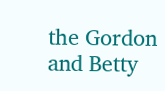the Gordon and Betty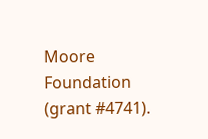Moore Foundation (grant #4741).